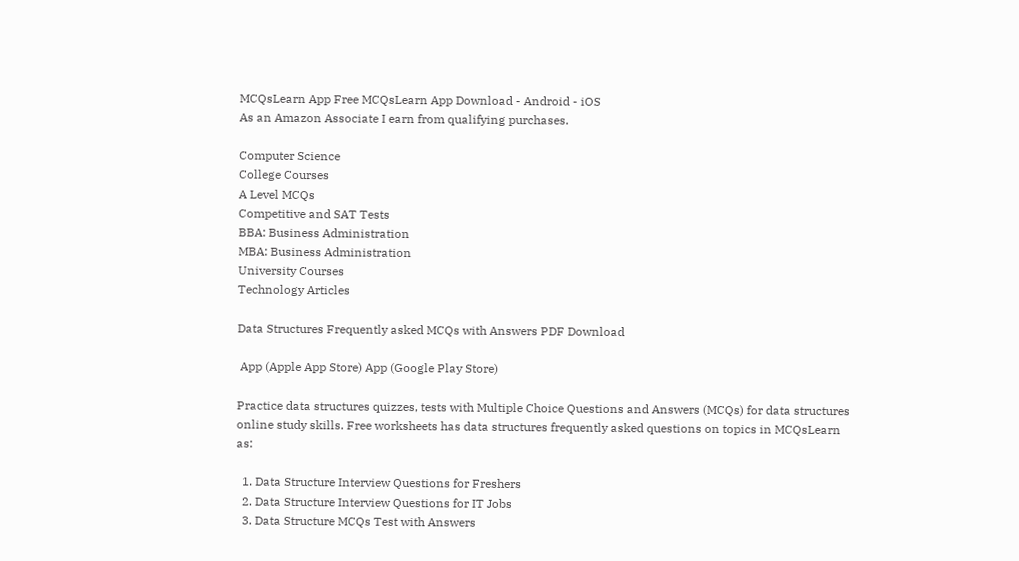MCQsLearn App Free MCQsLearn App Download - Android - iOS
As an Amazon Associate I earn from qualifying purchases.

Computer Science
College Courses
A Level MCQs
Competitive and SAT Tests
BBA: Business Administration
MBA: Business Administration
University Courses
Technology Articles

Data Structures Frequently asked MCQs with Answers PDF Download

 App (Apple App Store) App (Google Play Store)

Practice data structures quizzes, tests with Multiple Choice Questions and Answers (MCQs) for data structures online study skills. Free worksheets has data structures frequently asked questions on topics in MCQsLearn as:

  1. Data Structure Interview Questions for Freshers
  2. Data Structure Interview Questions for IT Jobs
  3. Data Structure MCQs Test with Answers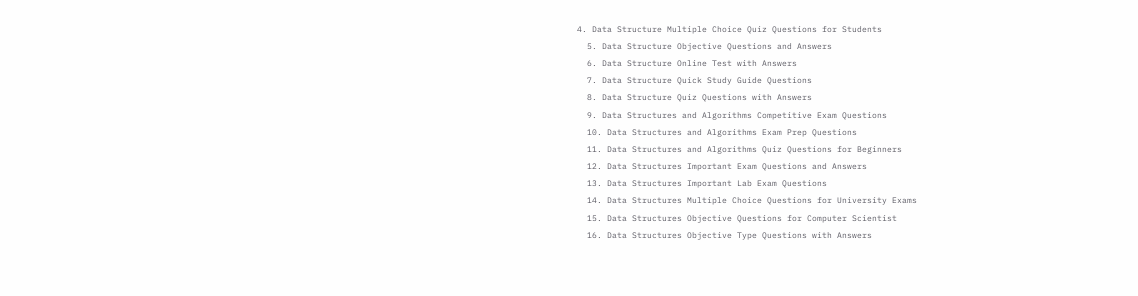4. Data Structure Multiple Choice Quiz Questions for Students
  5. Data Structure Objective Questions and Answers
  6. Data Structure Online Test with Answers
  7. Data Structure Quick Study Guide Questions
  8. Data Structure Quiz Questions with Answers
  9. Data Structures and Algorithms Competitive Exam Questions
  10. Data Structures and Algorithms Exam Prep Questions
  11. Data Structures and Algorithms Quiz Questions for Beginners
  12. Data Structures Important Exam Questions and Answers
  13. Data Structures Important Lab Exam Questions
  14. Data Structures Multiple Choice Questions for University Exams
  15. Data Structures Objective Questions for Computer Scientist
  16. Data Structures Objective Type Questions with Answers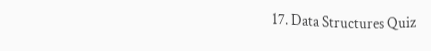17. Data Structures Quiz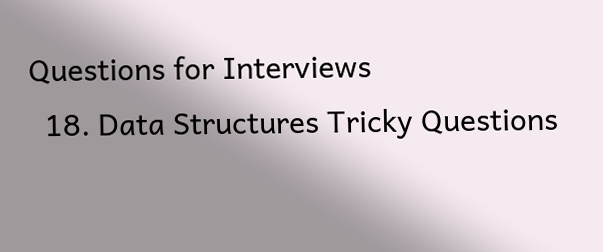Questions for Interviews
  18. Data Structures Tricky Questions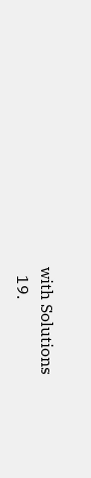with Solutions
  19.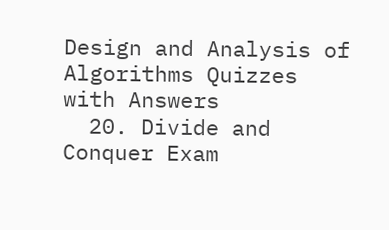Design and Analysis of Algorithms Quizzes with Answers
  20. Divide and Conquer Exam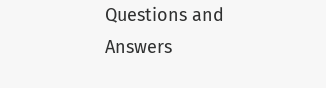Questions and Answers